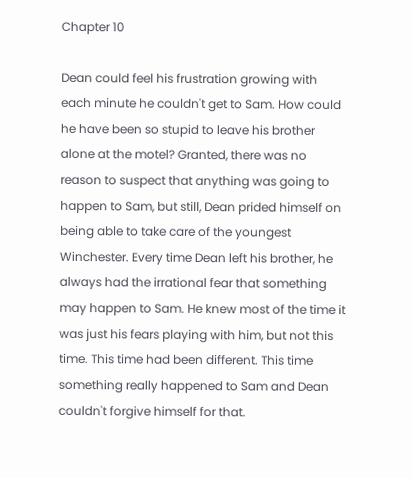Chapter 10

Dean could feel his frustration growing with each minute he couldn't get to Sam. How could he have been so stupid to leave his brother alone at the motel? Granted, there was no reason to suspect that anything was going to happen to Sam, but still, Dean prided himself on being able to take care of the youngest Winchester. Every time Dean left his brother, he always had the irrational fear that something may happen to Sam. He knew most of the time it was just his fears playing with him, but not this time. This time had been different. This time something really happened to Sam and Dean couldn't forgive himself for that.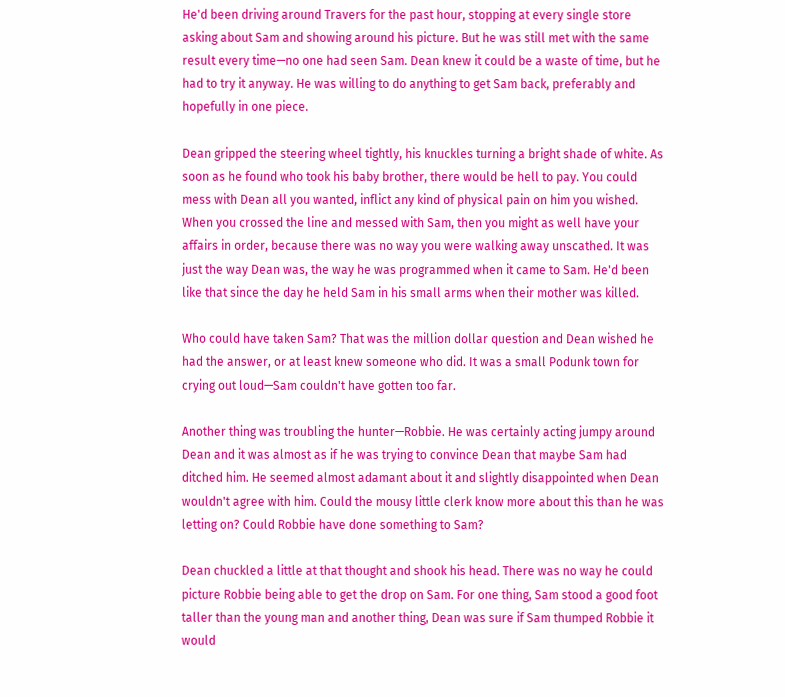He'd been driving around Travers for the past hour, stopping at every single store asking about Sam and showing around his picture. But he was still met with the same result every time—no one had seen Sam. Dean knew it could be a waste of time, but he had to try it anyway. He was willing to do anything to get Sam back, preferably and hopefully in one piece.

Dean gripped the steering wheel tightly, his knuckles turning a bright shade of white. As soon as he found who took his baby brother, there would be hell to pay. You could mess with Dean all you wanted, inflict any kind of physical pain on him you wished. When you crossed the line and messed with Sam, then you might as well have your affairs in order, because there was no way you were walking away unscathed. It was just the way Dean was, the way he was programmed when it came to Sam. He'd been like that since the day he held Sam in his small arms when their mother was killed.

Who could have taken Sam? That was the million dollar question and Dean wished he had the answer, or at least knew someone who did. It was a small Podunk town for crying out loud—Sam couldn't have gotten too far.

Another thing was troubling the hunter—Robbie. He was certainly acting jumpy around Dean and it was almost as if he was trying to convince Dean that maybe Sam had ditched him. He seemed almost adamant about it and slightly disappointed when Dean wouldn't agree with him. Could the mousy little clerk know more about this than he was letting on? Could Robbie have done something to Sam?

Dean chuckled a little at that thought and shook his head. There was no way he could picture Robbie being able to get the drop on Sam. For one thing, Sam stood a good foot taller than the young man and another thing, Dean was sure if Sam thumped Robbie it would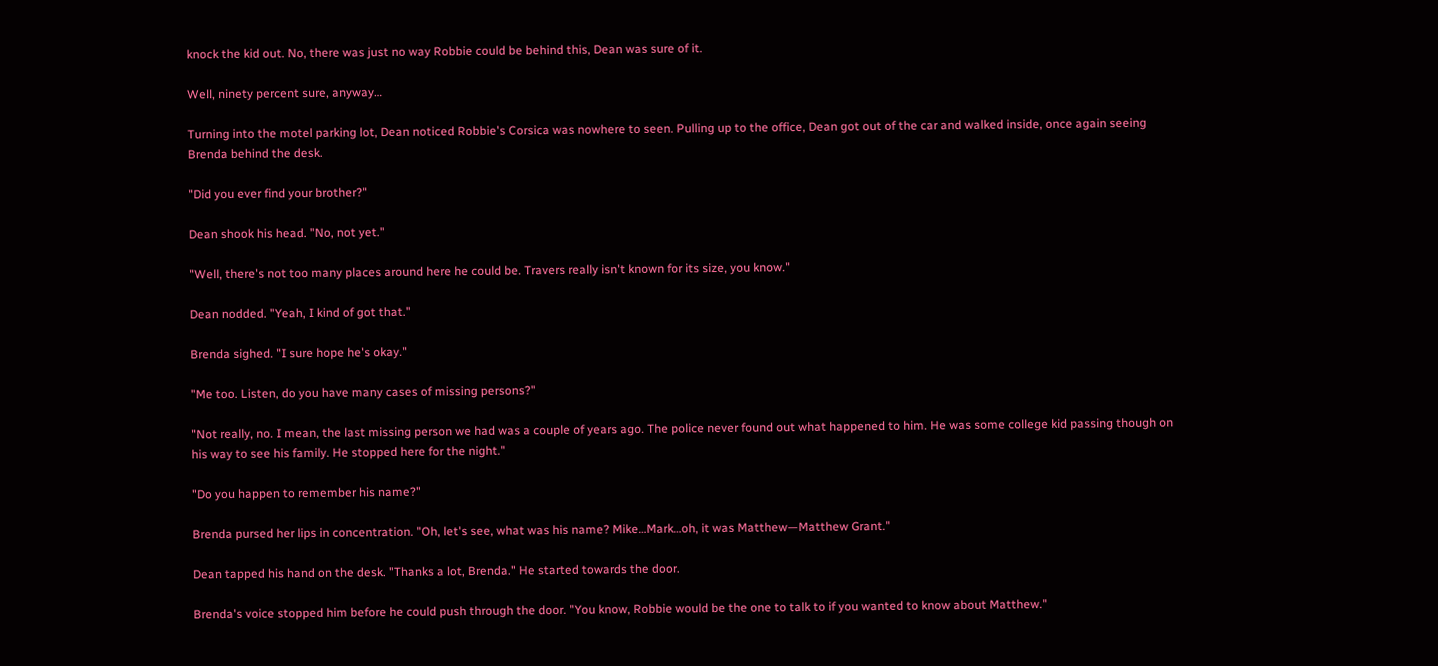knock the kid out. No, there was just no way Robbie could be behind this, Dean was sure of it.

Well, ninety percent sure, anyway…

Turning into the motel parking lot, Dean noticed Robbie's Corsica was nowhere to seen. Pulling up to the office, Dean got out of the car and walked inside, once again seeing Brenda behind the desk.

"Did you ever find your brother?"

Dean shook his head. "No, not yet."

"Well, there's not too many places around here he could be. Travers really isn't known for its size, you know."

Dean nodded. "Yeah, I kind of got that."

Brenda sighed. "I sure hope he's okay."

"Me too. Listen, do you have many cases of missing persons?"

"Not really, no. I mean, the last missing person we had was a couple of years ago. The police never found out what happened to him. He was some college kid passing though on his way to see his family. He stopped here for the night."

"Do you happen to remember his name?"

Brenda pursed her lips in concentration. "Oh, let's see, what was his name? Mike…Mark…oh, it was Matthew—Matthew Grant."

Dean tapped his hand on the desk. "Thanks a lot, Brenda." He started towards the door.

Brenda's voice stopped him before he could push through the door. "You know, Robbie would be the one to talk to if you wanted to know about Matthew."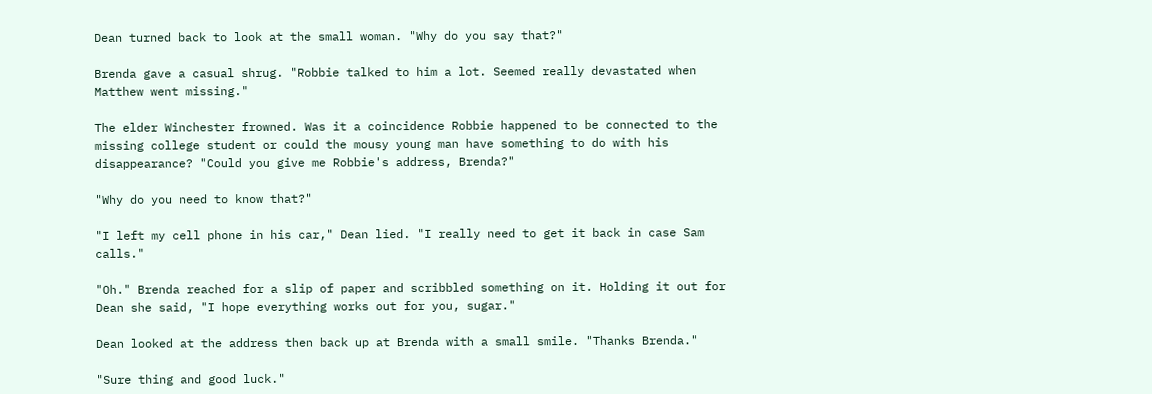Dean turned back to look at the small woman. "Why do you say that?"

Brenda gave a casual shrug. "Robbie talked to him a lot. Seemed really devastated when Matthew went missing."

The elder Winchester frowned. Was it a coincidence Robbie happened to be connected to the missing college student or could the mousy young man have something to do with his disappearance? "Could you give me Robbie's address, Brenda?"

"Why do you need to know that?"

"I left my cell phone in his car," Dean lied. "I really need to get it back in case Sam calls."

"Oh." Brenda reached for a slip of paper and scribbled something on it. Holding it out for Dean she said, "I hope everything works out for you, sugar."

Dean looked at the address then back up at Brenda with a small smile. "Thanks Brenda."

"Sure thing and good luck."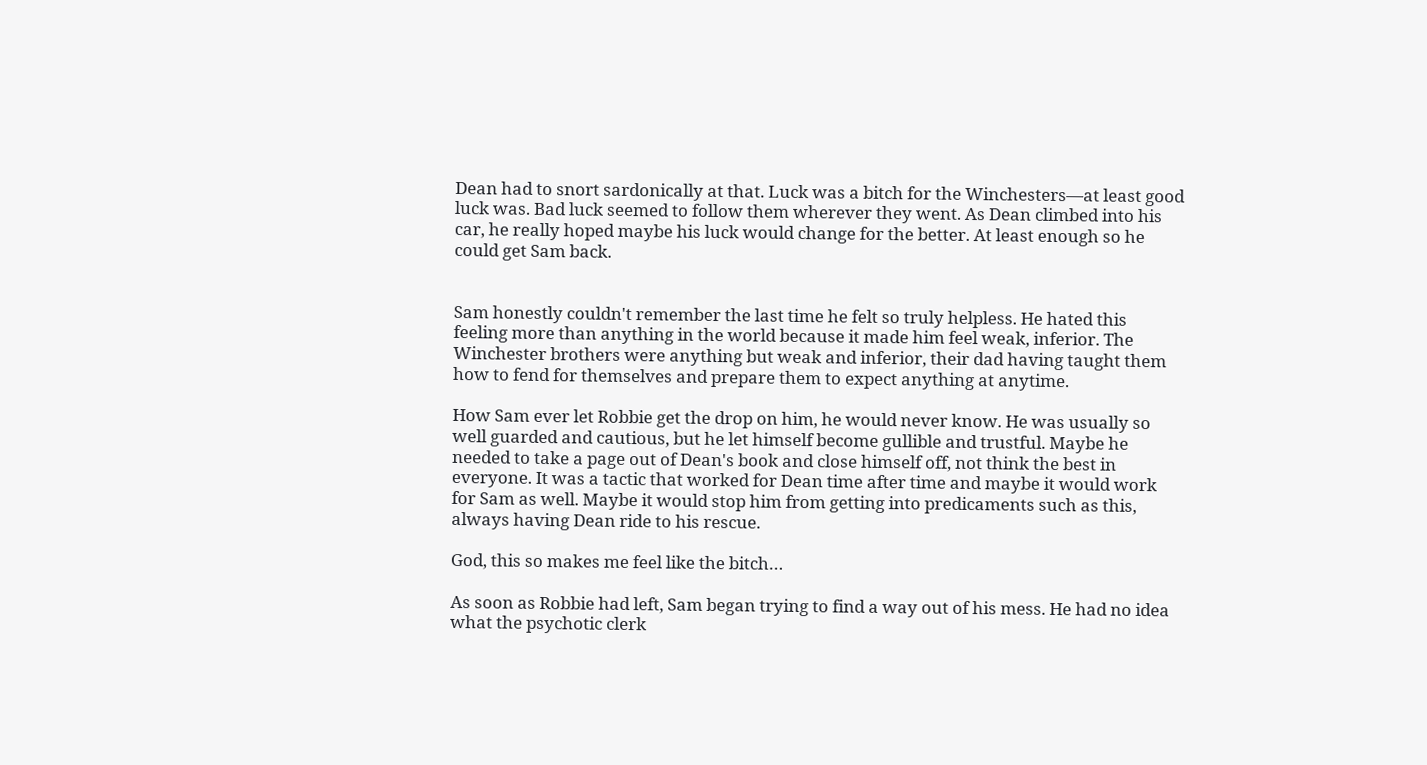Dean had to snort sardonically at that. Luck was a bitch for the Winchesters—at least good luck was. Bad luck seemed to follow them wherever they went. As Dean climbed into his car, he really hoped maybe his luck would change for the better. At least enough so he could get Sam back.


Sam honestly couldn't remember the last time he felt so truly helpless. He hated this feeling more than anything in the world because it made him feel weak, inferior. The Winchester brothers were anything but weak and inferior, their dad having taught them how to fend for themselves and prepare them to expect anything at anytime.

How Sam ever let Robbie get the drop on him, he would never know. He was usually so well guarded and cautious, but he let himself become gullible and trustful. Maybe he needed to take a page out of Dean's book and close himself off, not think the best in everyone. It was a tactic that worked for Dean time after time and maybe it would work for Sam as well. Maybe it would stop him from getting into predicaments such as this, always having Dean ride to his rescue.

God, this so makes me feel like the bitch…

As soon as Robbie had left, Sam began trying to find a way out of his mess. He had no idea what the psychotic clerk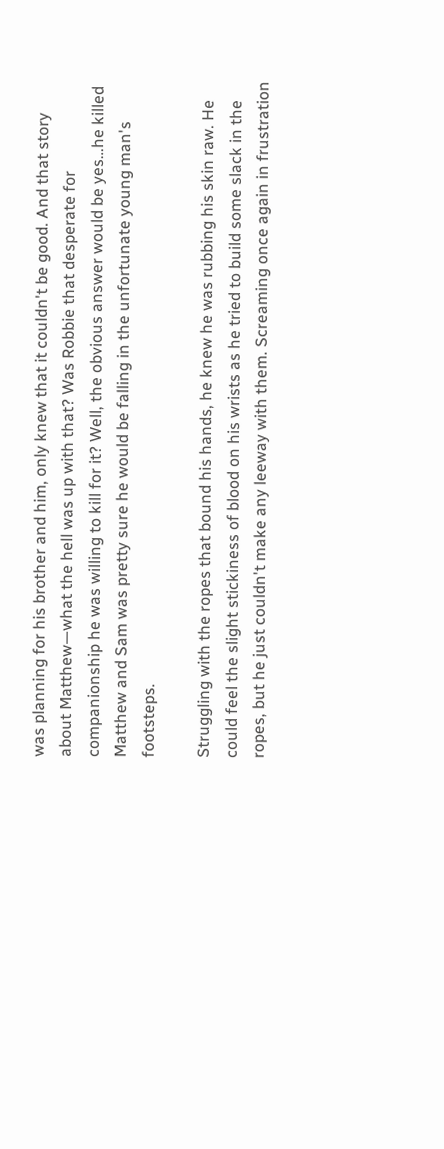was planning for his brother and him, only knew that it couldn't be good. And that story about Matthew—what the hell was up with that? Was Robbie that desperate for companionship he was willing to kill for it? Well, the obvious answer would be yes…he killed Matthew and Sam was pretty sure he would be falling in the unfortunate young man's footsteps.

Struggling with the ropes that bound his hands, he knew he was rubbing his skin raw. He could feel the slight stickiness of blood on his wrists as he tried to build some slack in the ropes, but he just couldn't make any leeway with them. Screaming once again in frustration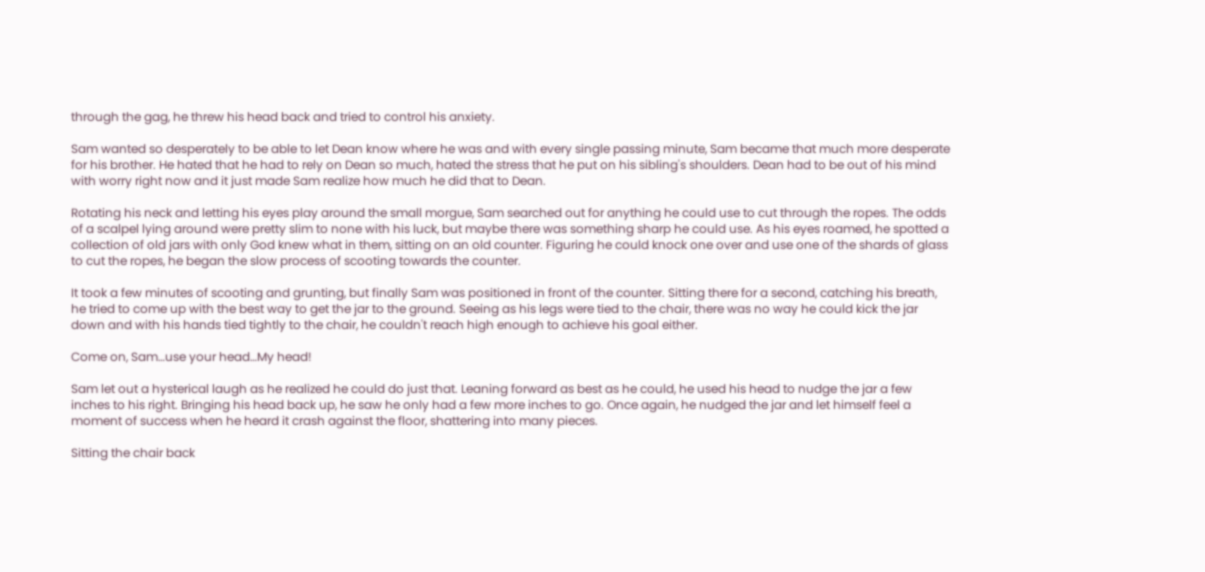through the gag, he threw his head back and tried to control his anxiety.

Sam wanted so desperately to be able to let Dean know where he was and with every single passing minute, Sam became that much more desperate for his brother. He hated that he had to rely on Dean so much, hated the stress that he put on his sibling's shoulders. Dean had to be out of his mind with worry right now and it just made Sam realize how much he did that to Dean.

Rotating his neck and letting his eyes play around the small morgue, Sam searched out for anything he could use to cut through the ropes. The odds of a scalpel lying around were pretty slim to none with his luck, but maybe there was something sharp he could use. As his eyes roamed, he spotted a collection of old jars with only God knew what in them, sitting on an old counter. Figuring he could knock one over and use one of the shards of glass to cut the ropes, he began the slow process of scooting towards the counter.

It took a few minutes of scooting and grunting, but finally Sam was positioned in front of the counter. Sitting there for a second, catching his breath, he tried to come up with the best way to get the jar to the ground. Seeing as his legs were tied to the chair, there was no way he could kick the jar down and with his hands tied tightly to the chair, he couldn't reach high enough to achieve his goal either.

Come on, Sam…use your head…My head!

Sam let out a hysterical laugh as he realized he could do just that. Leaning forward as best as he could, he used his head to nudge the jar a few inches to his right. Bringing his head back up, he saw he only had a few more inches to go. Once again, he nudged the jar and let himself feel a moment of success when he heard it crash against the floor, shattering into many pieces.

Sitting the chair back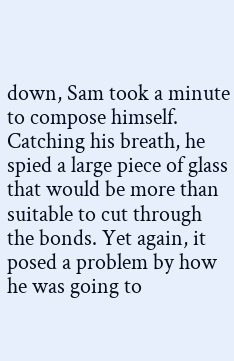down, Sam took a minute to compose himself. Catching his breath, he spied a large piece of glass that would be more than suitable to cut through the bonds. Yet again, it posed a problem by how he was going to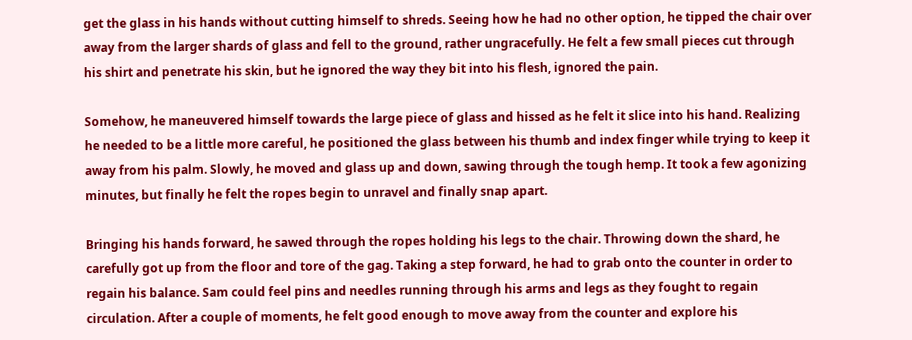get the glass in his hands without cutting himself to shreds. Seeing how he had no other option, he tipped the chair over away from the larger shards of glass and fell to the ground, rather ungracefully. He felt a few small pieces cut through his shirt and penetrate his skin, but he ignored the way they bit into his flesh, ignored the pain.

Somehow, he maneuvered himself towards the large piece of glass and hissed as he felt it slice into his hand. Realizing he needed to be a little more careful, he positioned the glass between his thumb and index finger while trying to keep it away from his palm. Slowly, he moved and glass up and down, sawing through the tough hemp. It took a few agonizing minutes, but finally he felt the ropes begin to unravel and finally snap apart.

Bringing his hands forward, he sawed through the ropes holding his legs to the chair. Throwing down the shard, he carefully got up from the floor and tore of the gag. Taking a step forward, he had to grab onto the counter in order to regain his balance. Sam could feel pins and needles running through his arms and legs as they fought to regain circulation. After a couple of moments, he felt good enough to move away from the counter and explore his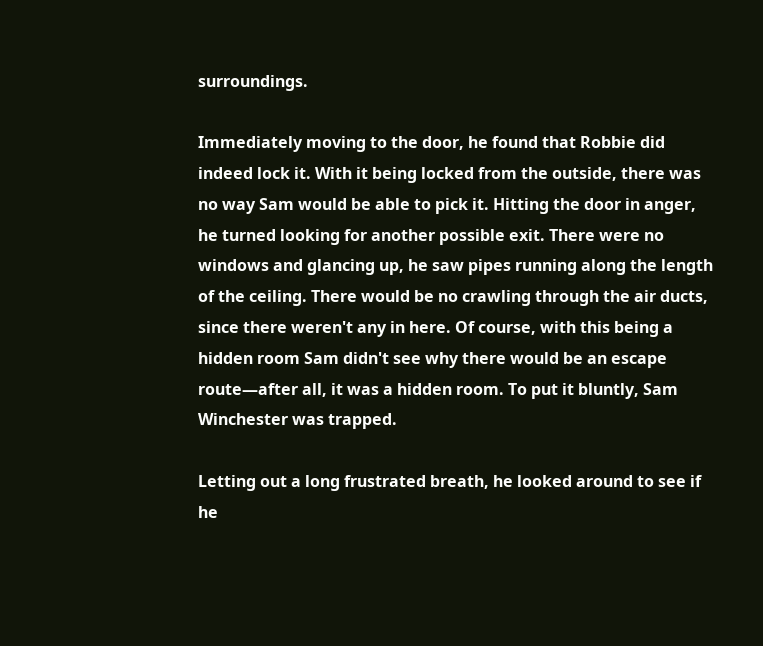surroundings.

Immediately moving to the door, he found that Robbie did indeed lock it. With it being locked from the outside, there was no way Sam would be able to pick it. Hitting the door in anger, he turned looking for another possible exit. There were no windows and glancing up, he saw pipes running along the length of the ceiling. There would be no crawling through the air ducts, since there weren't any in here. Of course, with this being a hidden room Sam didn't see why there would be an escape route—after all, it was a hidden room. To put it bluntly, Sam Winchester was trapped.

Letting out a long frustrated breath, he looked around to see if he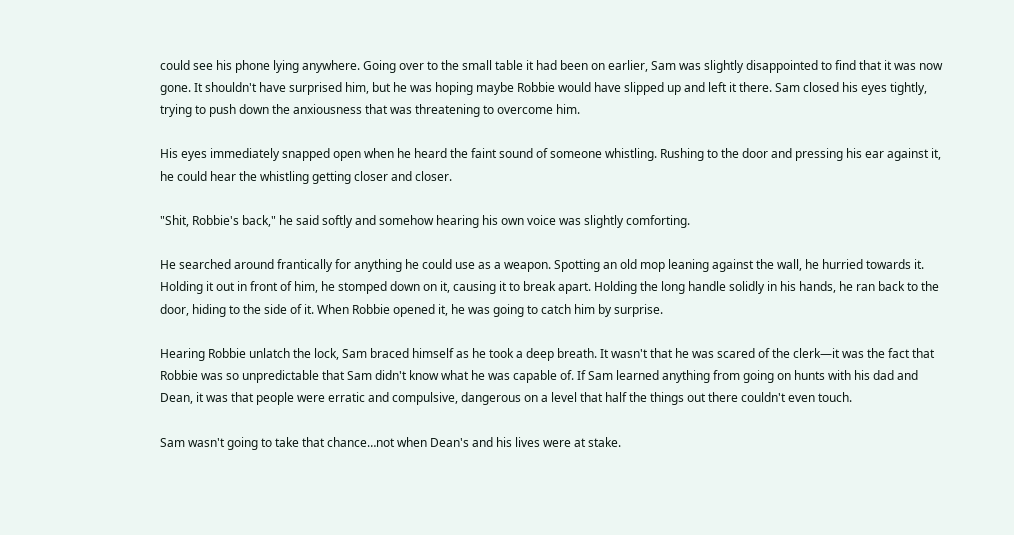could see his phone lying anywhere. Going over to the small table it had been on earlier, Sam was slightly disappointed to find that it was now gone. It shouldn't have surprised him, but he was hoping maybe Robbie would have slipped up and left it there. Sam closed his eyes tightly, trying to push down the anxiousness that was threatening to overcome him.

His eyes immediately snapped open when he heard the faint sound of someone whistling. Rushing to the door and pressing his ear against it, he could hear the whistling getting closer and closer.

"Shit, Robbie's back," he said softly and somehow hearing his own voice was slightly comforting.

He searched around frantically for anything he could use as a weapon. Spotting an old mop leaning against the wall, he hurried towards it. Holding it out in front of him, he stomped down on it, causing it to break apart. Holding the long handle solidly in his hands, he ran back to the door, hiding to the side of it. When Robbie opened it, he was going to catch him by surprise.

Hearing Robbie unlatch the lock, Sam braced himself as he took a deep breath. It wasn't that he was scared of the clerk—it was the fact that Robbie was so unpredictable that Sam didn't know what he was capable of. If Sam learned anything from going on hunts with his dad and Dean, it was that people were erratic and compulsive, dangerous on a level that half the things out there couldn't even touch.

Sam wasn't going to take that chance…not when Dean's and his lives were at stake.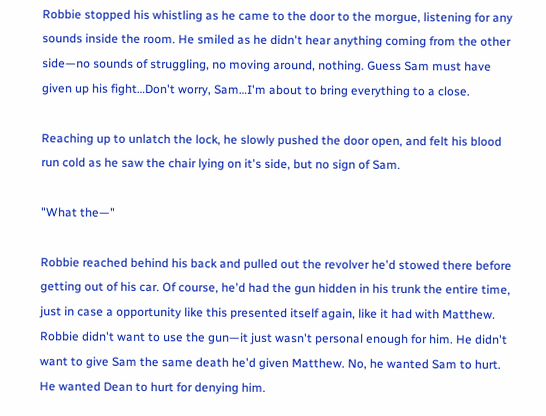Robbie stopped his whistling as he came to the door to the morgue, listening for any sounds inside the room. He smiled as he didn't hear anything coming from the other side—no sounds of struggling, no moving around, nothing. Guess Sam must have given up his fight…Don't worry, Sam…I'm about to bring everything to a close.

Reaching up to unlatch the lock, he slowly pushed the door open, and felt his blood run cold as he saw the chair lying on it's side, but no sign of Sam.

"What the—"

Robbie reached behind his back and pulled out the revolver he'd stowed there before getting out of his car. Of course, he'd had the gun hidden in his trunk the entire time, just in case a opportunity like this presented itself again, like it had with Matthew. Robbie didn't want to use the gun—it just wasn't personal enough for him. He didn't want to give Sam the same death he'd given Matthew. No, he wanted Sam to hurt. He wanted Dean to hurt for denying him.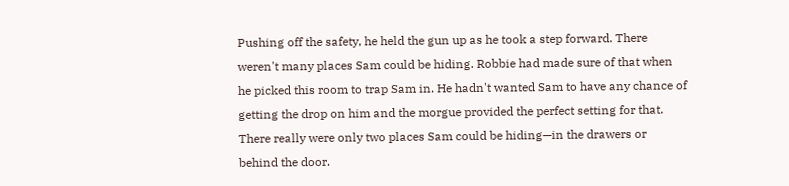Pushing off the safety, he held the gun up as he took a step forward. There weren't many places Sam could be hiding. Robbie had made sure of that when he picked this room to trap Sam in. He hadn't wanted Sam to have any chance of getting the drop on him and the morgue provided the perfect setting for that. There really were only two places Sam could be hiding—in the drawers or behind the door.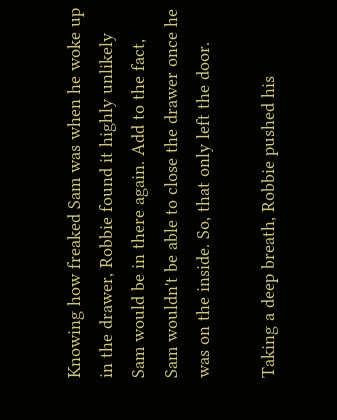Knowing how freaked Sam was when he woke up in the drawer, Robbie found it highly unlikely Sam would be in there again. Add to the fact, Sam wouldn't be able to close the drawer once he was on the inside. So, that only left the door.

Taking a deep breath, Robbie pushed his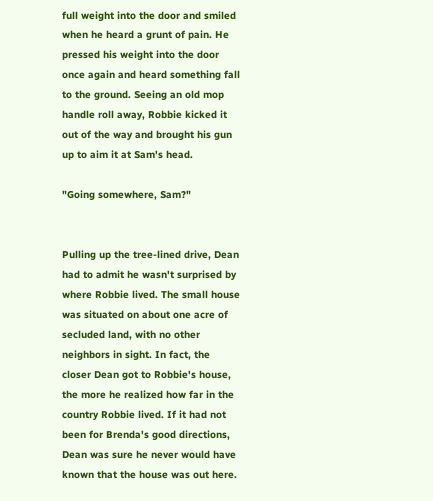full weight into the door and smiled when he heard a grunt of pain. He pressed his weight into the door once again and heard something fall to the ground. Seeing an old mop handle roll away, Robbie kicked it out of the way and brought his gun up to aim it at Sam's head.

"Going somewhere, Sam?"


Pulling up the tree-lined drive, Dean had to admit he wasn't surprised by where Robbie lived. The small house was situated on about one acre of secluded land, with no other neighbors in sight. In fact, the closer Dean got to Robbie's house, the more he realized how far in the country Robbie lived. If it had not been for Brenda's good directions, Dean was sure he never would have known that the house was out here.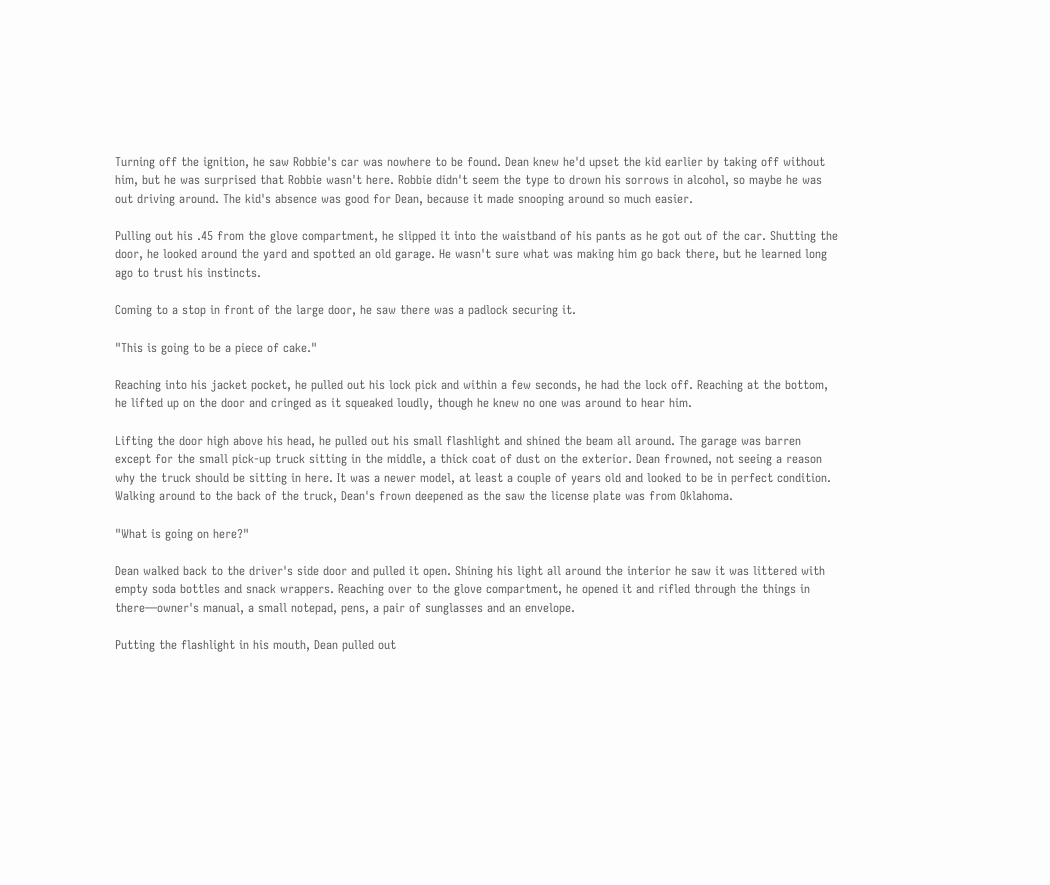Turning off the ignition, he saw Robbie's car was nowhere to be found. Dean knew he'd upset the kid earlier by taking off without him, but he was surprised that Robbie wasn't here. Robbie didn't seem the type to drown his sorrows in alcohol, so maybe he was out driving around. The kid's absence was good for Dean, because it made snooping around so much easier.

Pulling out his .45 from the glove compartment, he slipped it into the waistband of his pants as he got out of the car. Shutting the door, he looked around the yard and spotted an old garage. He wasn't sure what was making him go back there, but he learned long ago to trust his instincts.

Coming to a stop in front of the large door, he saw there was a padlock securing it.

"This is going to be a piece of cake."

Reaching into his jacket pocket, he pulled out his lock pick and within a few seconds, he had the lock off. Reaching at the bottom, he lifted up on the door and cringed as it squeaked loudly, though he knew no one was around to hear him.

Lifting the door high above his head, he pulled out his small flashlight and shined the beam all around. The garage was barren except for the small pick-up truck sitting in the middle, a thick coat of dust on the exterior. Dean frowned, not seeing a reason why the truck should be sitting in here. It was a newer model, at least a couple of years old and looked to be in perfect condition. Walking around to the back of the truck, Dean's frown deepened as the saw the license plate was from Oklahoma.

"What is going on here?"

Dean walked back to the driver's side door and pulled it open. Shining his light all around the interior he saw it was littered with empty soda bottles and snack wrappers. Reaching over to the glove compartment, he opened it and rifled through the things in there—owner's manual, a small notepad, pens, a pair of sunglasses and an envelope.

Putting the flashlight in his mouth, Dean pulled out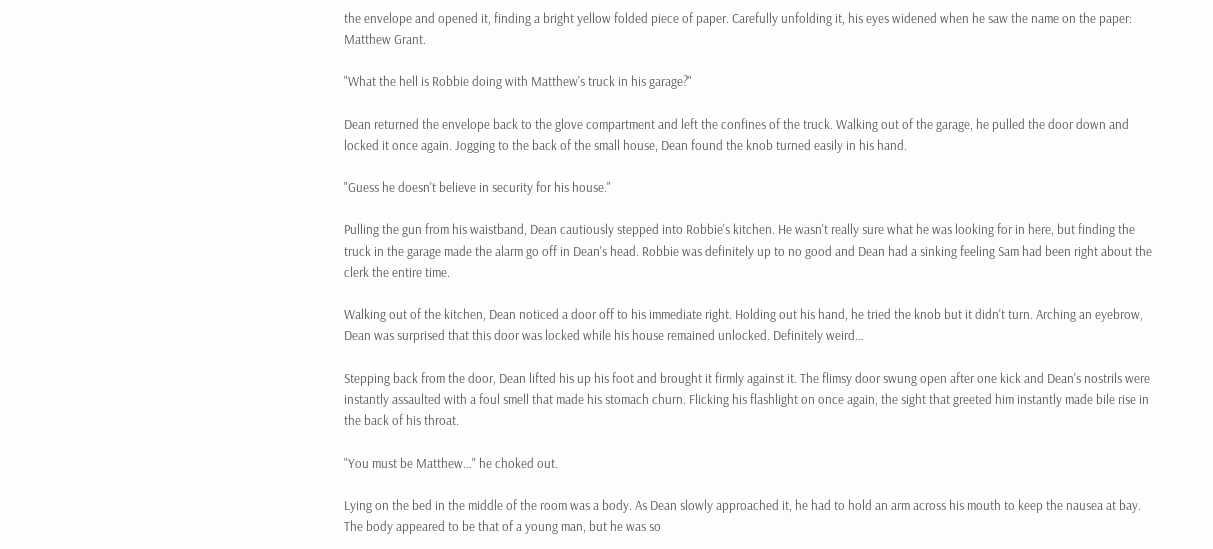the envelope and opened it, finding a bright yellow folded piece of paper. Carefully unfolding it, his eyes widened when he saw the name on the paper: Matthew Grant.

"What the hell is Robbie doing with Matthew's truck in his garage?"

Dean returned the envelope back to the glove compartment and left the confines of the truck. Walking out of the garage, he pulled the door down and locked it once again. Jogging to the back of the small house, Dean found the knob turned easily in his hand.

"Guess he doesn't believe in security for his house."

Pulling the gun from his waistband, Dean cautiously stepped into Robbie's kitchen. He wasn't really sure what he was looking for in here, but finding the truck in the garage made the alarm go off in Dean's head. Robbie was definitely up to no good and Dean had a sinking feeling Sam had been right about the clerk the entire time.

Walking out of the kitchen, Dean noticed a door off to his immediate right. Holding out his hand, he tried the knob but it didn't turn. Arching an eyebrow, Dean was surprised that this door was locked while his house remained unlocked. Definitely weird…

Stepping back from the door, Dean lifted his up his foot and brought it firmly against it. The flimsy door swung open after one kick and Dean's nostrils were instantly assaulted with a foul smell that made his stomach churn. Flicking his flashlight on once again, the sight that greeted him instantly made bile rise in the back of his throat.

"You must be Matthew…" he choked out.

Lying on the bed in the middle of the room was a body. As Dean slowly approached it, he had to hold an arm across his mouth to keep the nausea at bay. The body appeared to be that of a young man, but he was so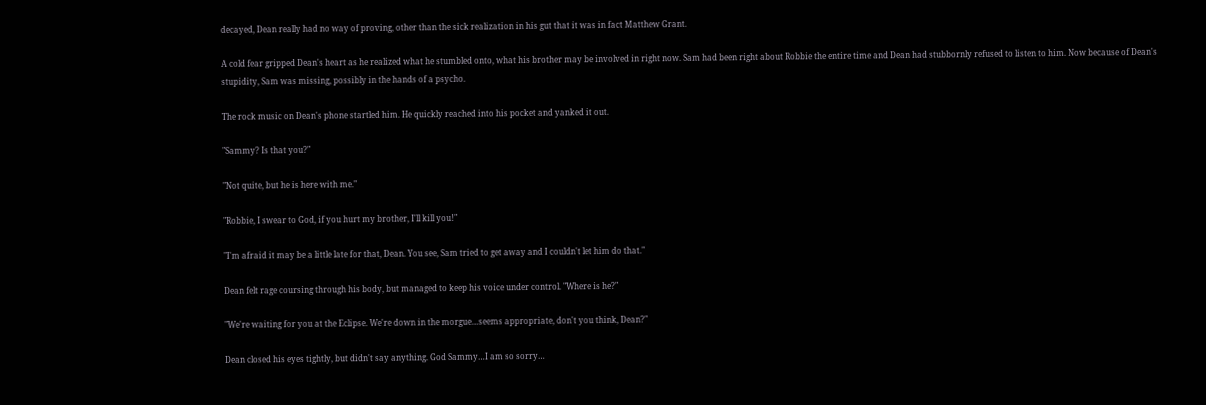decayed, Dean really had no way of proving, other than the sick realization in his gut that it was in fact Matthew Grant.

A cold fear gripped Dean's heart as he realized what he stumbled onto, what his brother may be involved in right now. Sam had been right about Robbie the entire time and Dean had stubbornly refused to listen to him. Now because of Dean's stupidity, Sam was missing, possibly in the hands of a psycho.

The rock music on Dean's phone startled him. He quickly reached into his pocket and yanked it out.

"Sammy? Is that you?"

"Not quite, but he is here with me."

"Robbie, I swear to God, if you hurt my brother, I'll kill you!"

"I'm afraid it may be a little late for that, Dean. You see, Sam tried to get away and I couldn't let him do that."

Dean felt rage coursing through his body, but managed to keep his voice under control. "Where is he?"

"We're waiting for you at the Eclipse. We're down in the morgue…seems appropriate, don't you think, Dean?"

Dean closed his eyes tightly, but didn't say anything. God Sammy…I am so sorry…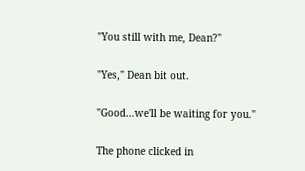"You still with me, Dean?"

"Yes," Dean bit out.

"Good…we'll be waiting for you."

The phone clicked in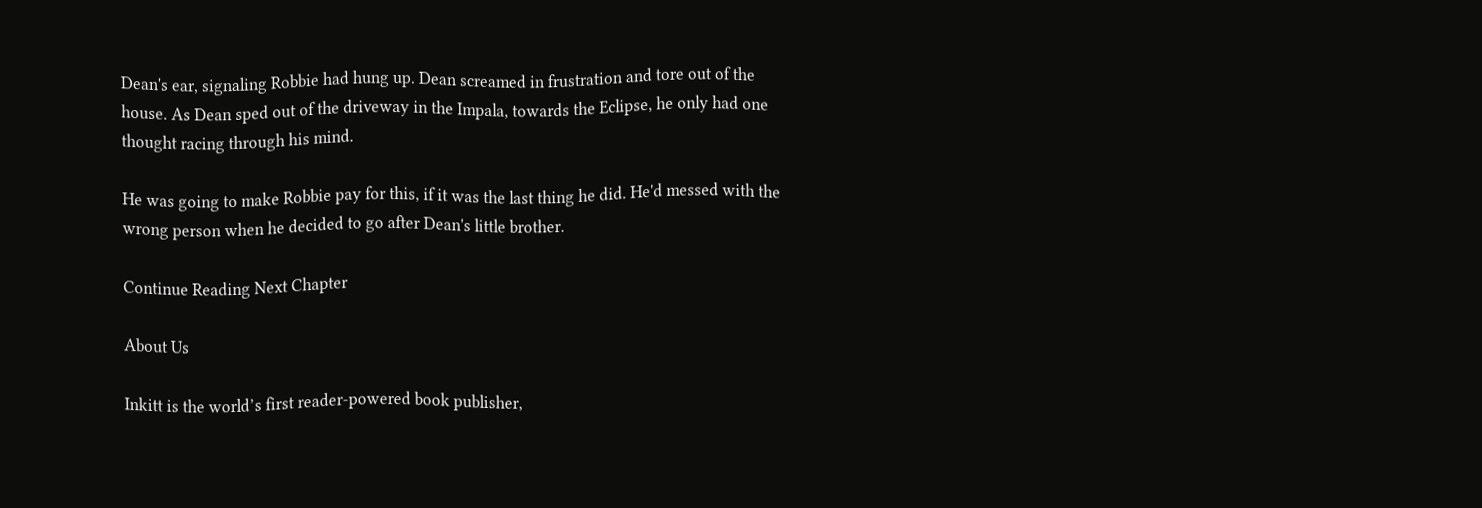Dean's ear, signaling Robbie had hung up. Dean screamed in frustration and tore out of the house. As Dean sped out of the driveway in the Impala, towards the Eclipse, he only had one thought racing through his mind.

He was going to make Robbie pay for this, if it was the last thing he did. He'd messed with the wrong person when he decided to go after Dean's little brother.

Continue Reading Next Chapter

About Us

Inkitt is the world’s first reader-powered book publisher,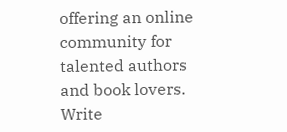offering an online community for talented authors and book lovers. Write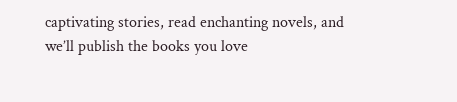captivating stories, read enchanting novels, and we’ll publish the books you love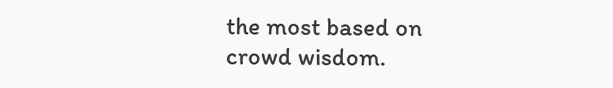the most based on crowd wisdom.